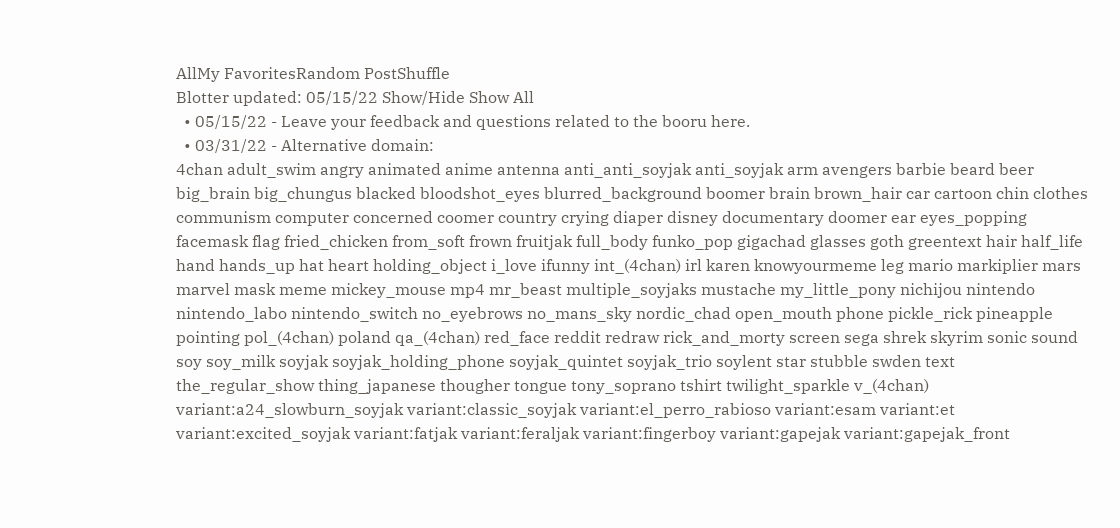AllMy FavoritesRandom PostShuffle
Blotter updated: 05/15/22 Show/Hide Show All
  • 05/15/22 - Leave your feedback and questions related to the booru here.
  • 03/31/22 - Alternative domain:
4chan adult_swim angry animated anime antenna anti_anti_soyjak anti_soyjak arm avengers barbie beard beer big_brain big_chungus blacked bloodshot_eyes blurred_background boomer brain brown_hair car cartoon chin clothes communism computer concerned coomer country crying diaper disney documentary doomer ear eyes_popping facemask flag fried_chicken from_soft frown fruitjak full_body funko_pop gigachad glasses goth greentext hair half_life hand hands_up hat heart holding_object i_love ifunny int_(4chan) irl karen knowyourmeme leg mario markiplier mars marvel mask meme mickey_mouse mp4 mr_beast multiple_soyjaks mustache my_little_pony nichijou nintendo nintendo_labo nintendo_switch no_eyebrows no_mans_sky nordic_chad open_mouth phone pickle_rick pineapple pointing pol_(4chan) poland qa_(4chan) red_face reddit redraw rick_and_morty screen sega shrek skyrim sonic sound soy soy_milk soyjak soyjak_holding_phone soyjak_quintet soyjak_trio soylent star stubble swden text the_regular_show thing_japanese thougher tongue tony_soprano tshirt twilight_sparkle v_(4chan) variant:a24_slowburn_soyjak variant:classic_soyjak variant:el_perro_rabioso variant:esam variant:et variant:excited_soyjak variant:fatjak variant:feraljak variant:fingerboy variant:gapejak variant:gapejak_front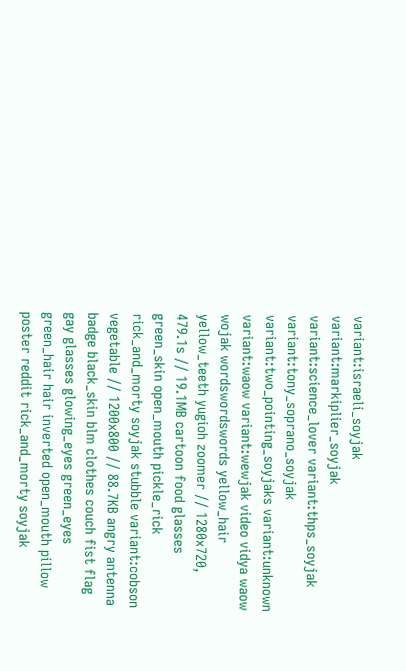variant:israeli_soyjak variant:markiplier_soyjak variant:science_lover variant:thps_soyjak variant:tony_soprano_soyjak variant:two_pointing_soyjaks variant:unknown variant:waow variant:wewjak video vidya waow wojak wordswordswords yellow_hair yellow_teeth yugioh zoomer // 1280x720, 479.1s // 19.1MB cartoon food glasses green_skin open_mouth pickle_rick rick_and_morty soyjak stubble variant:cobson vegetable // 1200x800 // 88.7KB angry antenna badge black_skin blm clothes couch fist flag gay glasses glowing_eyes green_eyes green_hair hair inverted open_mouth pillow poster reddit rick_and_morty soyjak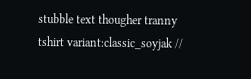stubble text thougher tranny tshirt variant:classic_soyjak //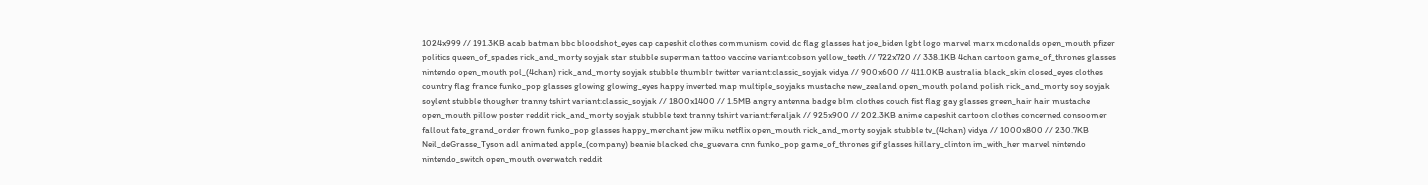1024x999 // 191.3KB acab batman bbc bloodshot_eyes cap capeshit clothes communism covid dc flag glasses hat joe_biden lgbt logo marvel marx mcdonalds open_mouth pfizer politics queen_of_spades rick_and_morty soyjak star stubble superman tattoo vaccine variant:cobson yellow_teeth // 722x720 // 338.1KB 4chan cartoon game_of_thrones glasses nintendo open_mouth pol_(4chan) rick_and_morty soyjak stubble thumblr twitter variant:classic_soyjak vidya // 900x600 // 411.0KB australia black_skin closed_eyes clothes country flag france funko_pop glasses glowing glowing_eyes happy inverted map multiple_soyjaks mustache new_zealand open_mouth poland polish rick_and_morty soy soyjak soylent stubble thougher tranny tshirt variant:classic_soyjak // 1800x1400 // 1.5MB angry antenna badge blm clothes couch fist flag gay glasses green_hair hair mustache open_mouth pillow poster reddit rick_and_morty soyjak stubble text tranny tshirt variant:feraljak // 925x900 // 202.3KB anime capeshit cartoon clothes concerned consoomer fallout fate_grand_order frown funko_pop glasses happy_merchant jew miku netflix open_mouth rick_and_morty soyjak stubble tv_(4chan) vidya // 1000x800 // 230.7KB Neil_deGrasse_Tyson adl animated apple_(company) beanie blacked che_guevara cnn funko_pop game_of_thrones gif glasses hillary_clinton im_with_her marvel nintendo nintendo_switch open_mouth overwatch reddit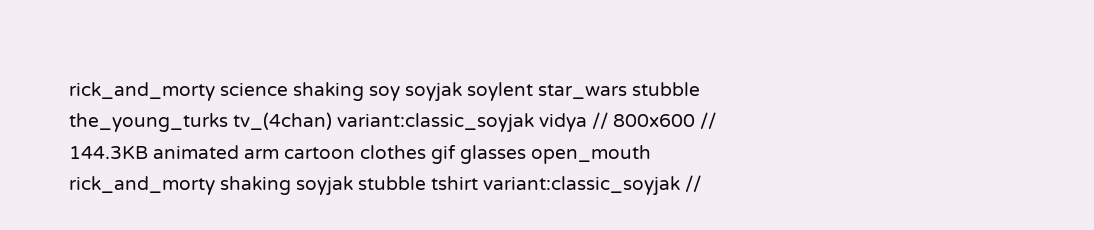rick_and_morty science shaking soy soyjak soylent star_wars stubble the_young_turks tv_(4chan) variant:classic_soyjak vidya // 800x600 // 144.3KB animated arm cartoon clothes gif glasses open_mouth rick_and_morty shaking soyjak stubble tshirt variant:classic_soyjak //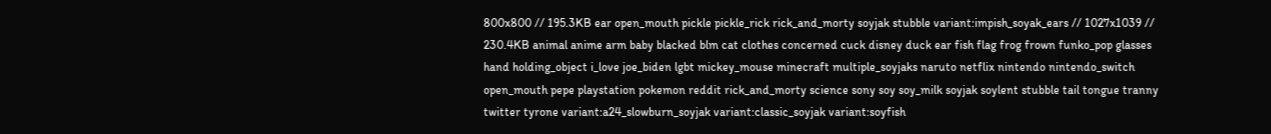800x800 // 195.3KB ear open_mouth pickle pickle_rick rick_and_morty soyjak stubble variant:impish_soyak_ears // 1027x1039 // 230.4KB animal anime arm baby blacked blm cat clothes concerned cuck disney duck ear fish flag frog frown funko_pop glasses hand holding_object i_love joe_biden lgbt mickey_mouse minecraft multiple_soyjaks naruto netflix nintendo nintendo_switch open_mouth pepe playstation pokemon reddit rick_and_morty science sony soy soy_milk soyjak soylent stubble tail tongue tranny twitter tyrone variant:a24_slowburn_soyjak variant:classic_soyjak variant:soyfish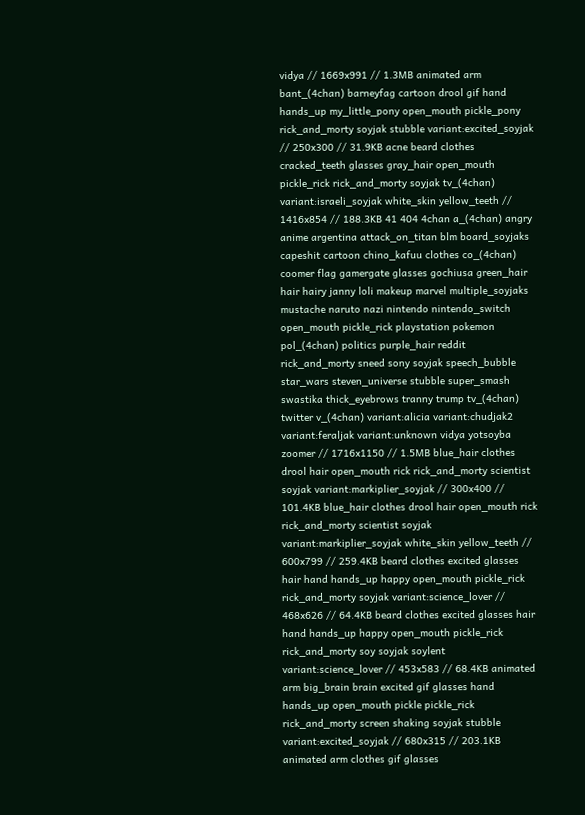vidya // 1669x991 // 1.3MB animated arm bant_(4chan) barneyfag cartoon drool gif hand hands_up my_little_pony open_mouth pickle_pony rick_and_morty soyjak stubble variant:excited_soyjak // 250x300 // 31.9KB acne beard clothes cracked_teeth glasses gray_hair open_mouth pickle_rick rick_and_morty soyjak tv_(4chan) variant:israeli_soyjak white_skin yellow_teeth // 1416x854 // 188.3KB 41 404 4chan a_(4chan) angry anime argentina attack_on_titan blm board_soyjaks capeshit cartoon chino_kafuu clothes co_(4chan) coomer flag gamergate glasses gochiusa green_hair hair hairy janny loli makeup marvel multiple_soyjaks mustache naruto nazi nintendo nintendo_switch open_mouth pickle_rick playstation pokemon pol_(4chan) politics purple_hair reddit rick_and_morty sneed sony soyjak speech_bubble star_wars steven_universe stubble super_smash swastika thick_eyebrows tranny trump tv_(4chan) twitter v_(4chan) variant:alicia variant:chudjak2 variant:feraljak variant:unknown vidya yotsoyba zoomer // 1716x1150 // 1.5MB blue_hair clothes drool hair open_mouth rick rick_and_morty scientist soyjak variant:markiplier_soyjak // 300x400 // 101.4KB blue_hair clothes drool hair open_mouth rick rick_and_morty scientist soyjak variant:markiplier_soyjak white_skin yellow_teeth // 600x799 // 259.4KB beard clothes excited glasses hair hand hands_up happy open_mouth pickle_rick rick_and_morty soyjak variant:science_lover // 468x626 // 64.4KB beard clothes excited glasses hair hand hands_up happy open_mouth pickle_rick rick_and_morty soy soyjak soylent variant:science_lover // 453x583 // 68.4KB animated arm big_brain brain excited gif glasses hand hands_up open_mouth pickle pickle_rick rick_and_morty screen shaking soyjak stubble variant:excited_soyjak // 680x315 // 203.1KB animated arm clothes gif glasses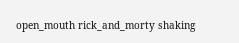open_mouth rick_and_morty shaking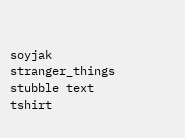soyjak stranger_things stubble text tshirt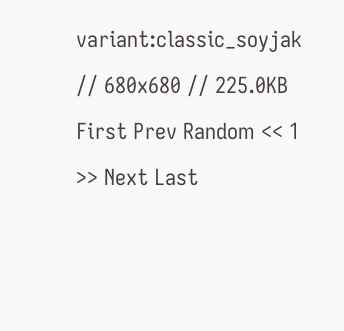variant:classic_soyjak // 680x680 // 225.0KB
First Prev Random << 1 >> Next Last